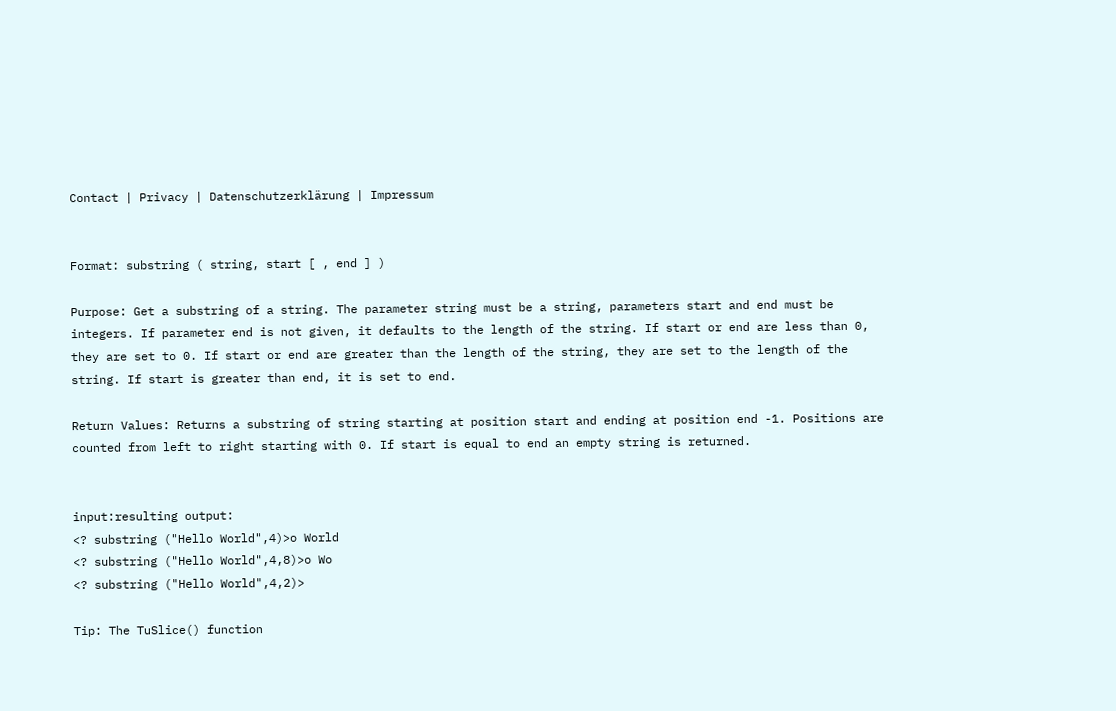Contact | Privacy | Datenschutzerklärung | Impressum


Format: substring ( string, start [ , end ] )

Purpose: Get a substring of a string. The parameter string must be a string, parameters start and end must be integers. If parameter end is not given, it defaults to the length of the string. If start or end are less than 0, they are set to 0. If start or end are greater than the length of the string, they are set to the length of the string. If start is greater than end, it is set to end.

Return Values: Returns a substring of string starting at position start and ending at position end -1. Positions are counted from left to right starting with 0. If start is equal to end an empty string is returned.


input:resulting output:
<? substring ("Hello World",4)>o World
<? substring ("Hello World",4,8)>o Wo
<? substring ("Hello World",4,2)>

Tip: The TuSlice() function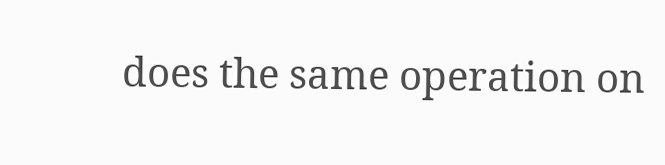does the same operation on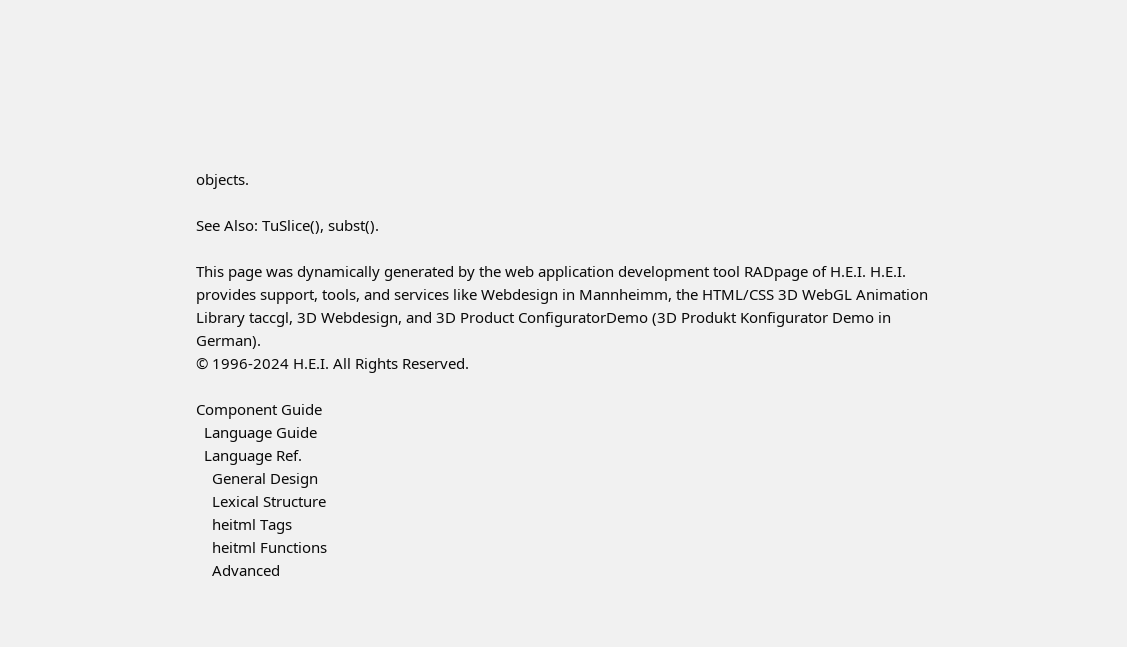objects.

See Also: TuSlice(), subst().

This page was dynamically generated by the web application development tool RADpage of H.E.I. H.E.I. provides support, tools, and services like Webdesign in Mannheimm, the HTML/CSS 3D WebGL Animation Library taccgl, 3D Webdesign, and 3D Product ConfiguratorDemo (3D Produkt Konfigurator Demo in German).
© 1996-2024 H.E.I. All Rights Reserved.

Component Guide
  Language Guide
  Language Ref.
    General Design
    Lexical Structure
    heitml Tags
    heitml Functions
    Advanced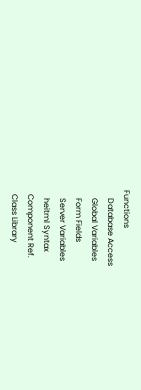Functions
    Database Access
    Global Variables
    Form Fields
    Server Variables
    heitml Syntax
  Component Ref.
  Class Library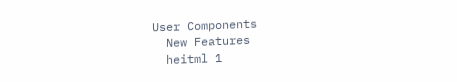User Components
  New Features
  heitml 1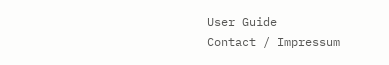User Guide
Contact / Impressum